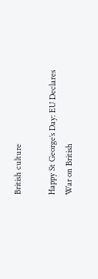British culture

Happy St George’s Day: EU Declares War on British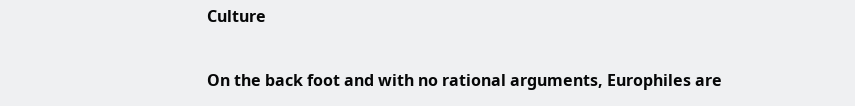Culture

On the back foot and with no rational arguments, Europhiles are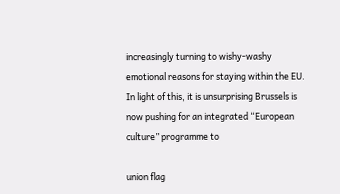increasingly turning to wishy-washy emotional reasons for staying within the EU. In light of this, it is unsurprising Brussels is now pushing for an integrated “European culture” programme to

union flag